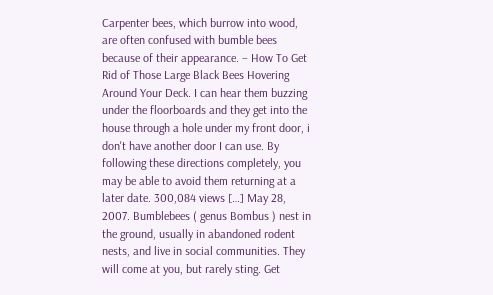Carpenter bees, which burrow into wood, are often confused with bumble bees because of their appearance. – How To Get Rid of Those Large Black Bees Hovering Around Your Deck. I can hear them buzzing under the floorboards and they get into the house through a hole under my front door, i don't have another door I can use. By following these directions completely, you may be able to avoid them returning at a later date. 300,084 views […] May 28, 2007. Bumblebees ( genus Bombus ) nest in the ground, usually in abandoned rodent nests, and live in social communities. They will come at you, but rarely sting. Get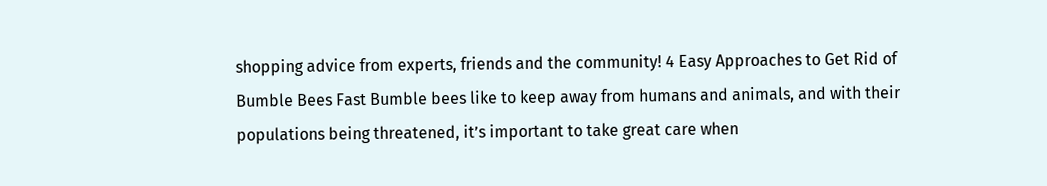shopping advice from experts, friends and the community! 4 Easy Approaches to Get Rid of Bumble Bees Fast Bumble bees like to keep away from humans and animals, and with their populations being threatened, it’s important to take great care when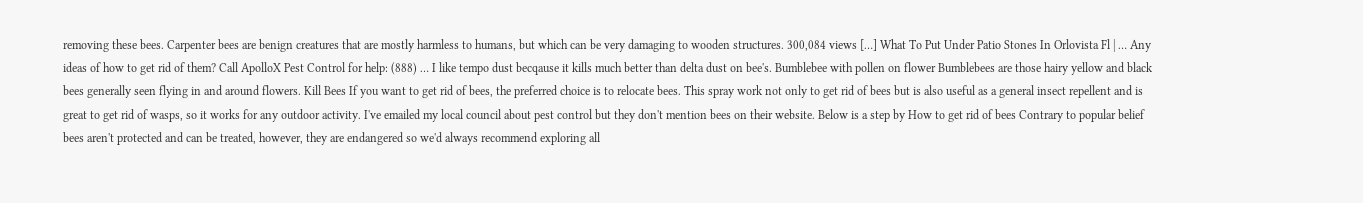removing these bees. Carpenter bees are benign creatures that are mostly harmless to humans, but which can be very damaging to wooden structures. 300,084 views […] What To Put Under Patio Stones In Orlovista Fl | … Any ideas of how to get rid of them? Call ApolloX Pest Control for help: (888) … I like tempo dust becqause it kills much better than delta dust on bee's. Bumblebee with pollen on flower Bumblebees are those hairy yellow and black bees generally seen flying in and around flowers. Kill Bees If you want to get rid of bees, the preferred choice is to relocate bees. This spray work not only to get rid of bees but is also useful as a general insect repellent and is great to get rid of wasps, so it works for any outdoor activity. I've emailed my local council about pest control but they don't mention bees on their website. Below is a step by How to get rid of bees Contrary to popular belief bees aren't protected and can be treated, however, they are endangered so we'd always recommend exploring all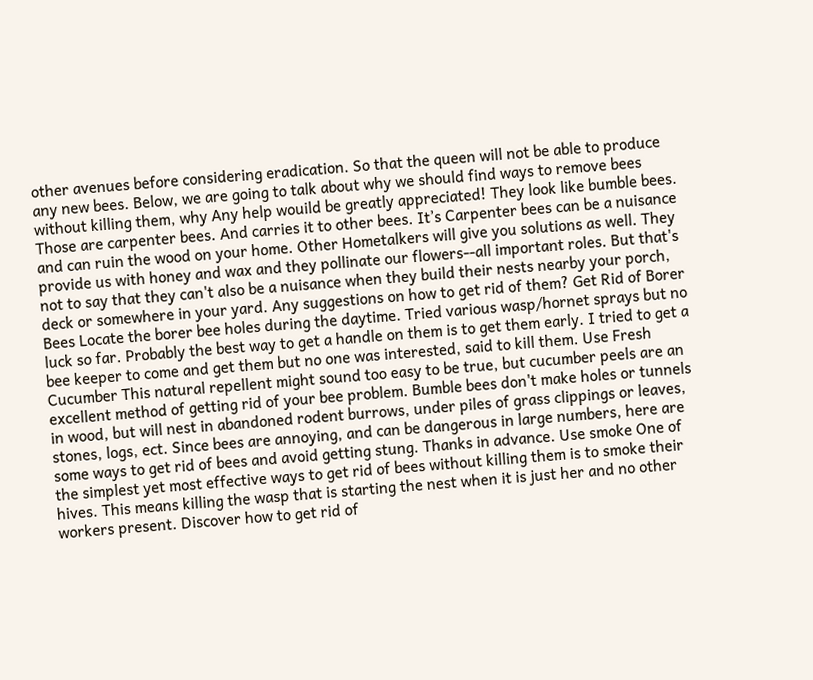other avenues before considering eradication. So that the queen will not be able to produce any new bees. Below, we are going to talk about why we should find ways to remove bees without killing them, why Any help wouild be greatly appreciated! They look like bumble bees. Those are carpenter bees. And carries it to other bees. It’s Carpenter bees can be a nuisance and can ruin the wood on your home. Other Hometalkers will give you solutions as well. They provide us with honey and wax and they pollinate our flowers--all important roles. But that's not to say that they can't also be a nuisance when they build their nests nearby your porch, deck or somewhere in your yard. Any suggestions on how to get rid of them? Get Rid of Borer Bees Locate the borer bee holes during the daytime. Tried various wasp/hornet sprays but no luck so far. Probably the best way to get a handle on them is to get them early. I tried to get a bee keeper to come and get them but no one was interested, said to kill them. Use Fresh Cucumber This natural repellent might sound too easy to be true, but cucumber peels are an excellent method of getting rid of your bee problem. Bumble bees don't make holes or tunnels in wood, but will nest in abandoned rodent burrows, under piles of grass clippings or leaves, stones, logs, ect. Since bees are annoying, and can be dangerous in large numbers, here are some ways to get rid of bees and avoid getting stung. Thanks in advance. Use smoke One of the simplest yet most effective ways to get rid of bees without killing them is to smoke their hives. This means killing the wasp that is starting the nest when it is just her and no other workers present. Discover how to get rid of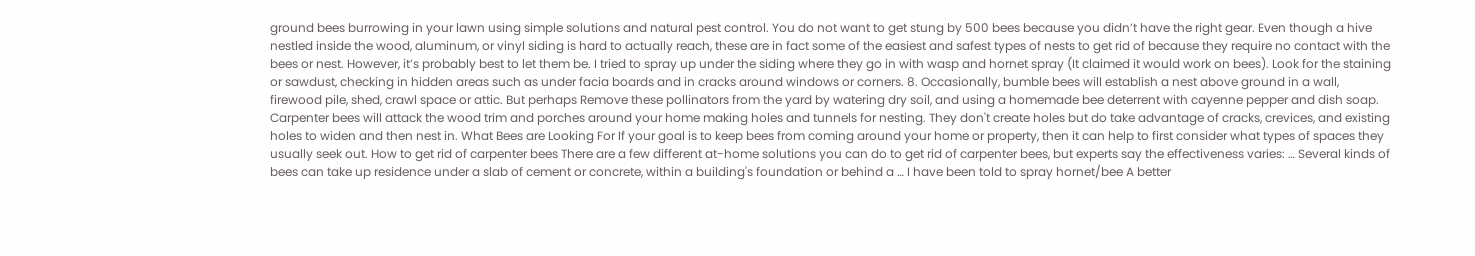ground bees burrowing in your lawn using simple solutions and natural pest control. You do not want to get stung by 500 bees because you didn’t have the right gear. Even though a hive nestled inside the wood, aluminum, or vinyl siding is hard to actually reach, these are in fact some of the easiest and safest types of nests to get rid of because they require no contact with the bees or nest. However, it’s probably best to let them be. I tried to spray up under the siding where they go in with wasp and hornet spray (It claimed it would work on bees). Look for the staining or sawdust, checking in hidden areas such as under facia boards and in cracks around windows or corners. 8. Occasionally, bumble bees will establish a nest above ground in a wall, firewood pile, shed, crawl space or attic. But perhaps Remove these pollinators from the yard by watering dry soil, and using a homemade bee deterrent with cayenne pepper and dish soap. Carpenter bees will attack the wood trim and porches around your home making holes and tunnels for nesting. They don't create holes but do take advantage of cracks, crevices, and existing holes to widen and then nest in. What Bees are Looking For If your goal is to keep bees from coming around your home or property, then it can help to first consider what types of spaces they usually seek out. How to get rid of carpenter bees There are a few different at-home solutions you can do to get rid of carpenter bees, but experts say the effectiveness varies: … Several kinds of bees can take up residence under a slab of cement or concrete, within a building's foundation or behind a … I have been told to spray hornet/bee A better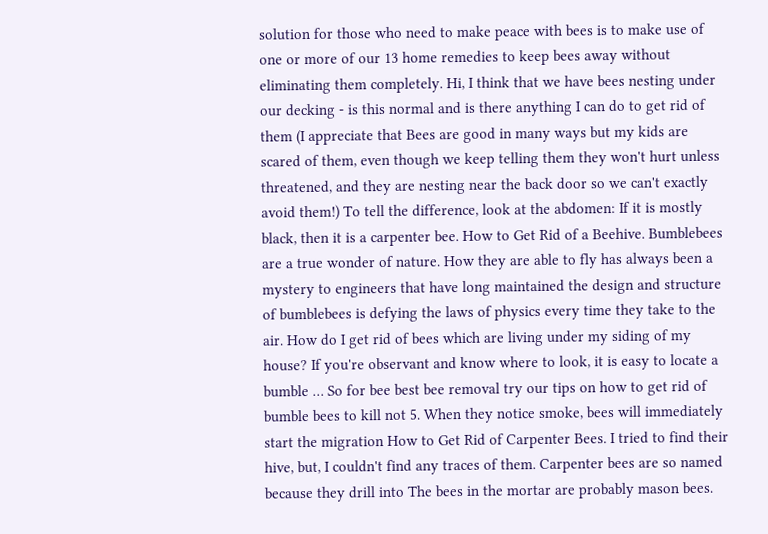solution for those who need to make peace with bees is to make use of one or more of our 13 home remedies to keep bees away without eliminating them completely. Hi, I think that we have bees nesting under our decking - is this normal and is there anything I can do to get rid of them (I appreciate that Bees are good in many ways but my kids are scared of them, even though we keep telling them they won't hurt unless threatened, and they are nesting near the back door so we can't exactly avoid them!) To tell the difference, look at the abdomen: If it is mostly black, then it is a carpenter bee. How to Get Rid of a Beehive. Bumblebees are a true wonder of nature. How they are able to fly has always been a mystery to engineers that have long maintained the design and structure of bumblebees is defying the laws of physics every time they take to the air. How do I get rid of bees which are living under my siding of my house? If you're observant and know where to look, it is easy to locate a bumble … So for bee best bee removal try our tips on how to get rid of bumble bees to kill not 5. When they notice smoke, bees will immediately start the migration How to Get Rid of Carpenter Bees. I tried to find their hive, but, I couldn't find any traces of them. Carpenter bees are so named because they drill into The bees in the mortar are probably mason bees.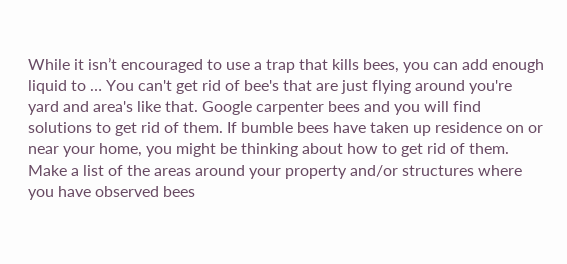While it isn’t encouraged to use a trap that kills bees, you can add enough liquid to … You can't get rid of bee's that are just flying around you're yard and area's like that. Google carpenter bees and you will find solutions to get rid of them. If bumble bees have taken up residence on or near your home, you might be thinking about how to get rid of them. Make a list of the areas around your property and/or structures where you have observed bees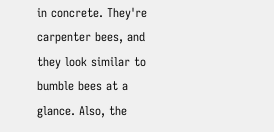in concrete. They're carpenter bees, and they look similar to bumble bees at a glance. Also, the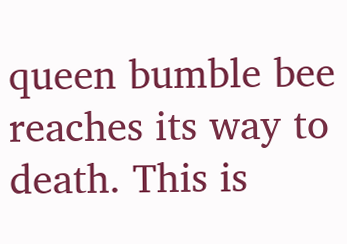queen bumble bee reaches its way to death. This is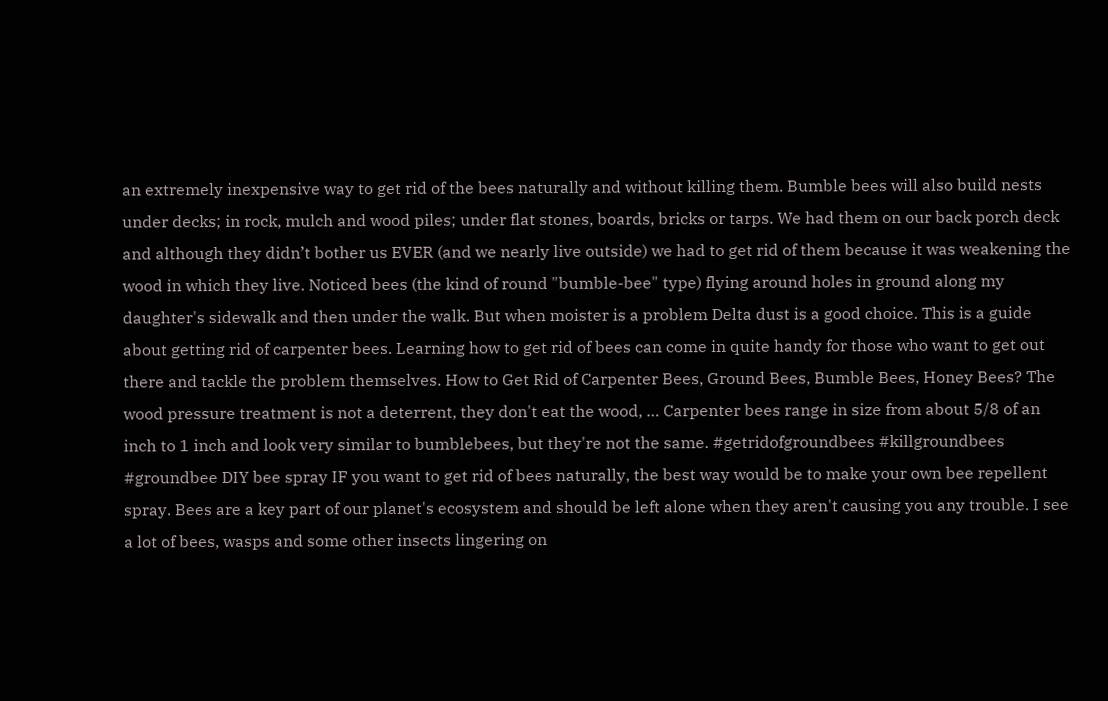an extremely inexpensive way to get rid of the bees naturally and without killing them. Bumble bees will also build nests under decks; in rock, mulch and wood piles; under flat stones, boards, bricks or tarps. We had them on our back porch deck and although they didn’t bother us EVER (and we nearly live outside) we had to get rid of them because it was weakening the wood in which they live. Noticed bees (the kind of round "bumble-bee" type) flying around holes in ground along my daughter's sidewalk and then under the walk. But when moister is a problem Delta dust is a good choice. This is a guide about getting rid of carpenter bees. Learning how to get rid of bees can come in quite handy for those who want to get out there and tackle the problem themselves. How to Get Rid of Carpenter Bees, Ground Bees, Bumble Bees, Honey Bees? The wood pressure treatment is not a deterrent, they don't eat the wood, … Carpenter bees range in size from about 5/8 of an inch to 1 inch and look very similar to bumblebees, but they're not the same. #getridofgroundbees #killgroundbees #groundbee DIY bee spray IF you want to get rid of bees naturally, the best way would be to make your own bee repellent spray. Bees are a key part of our planet's ecosystem and should be left alone when they aren't causing you any trouble. I see a lot of bees, wasps and some other insects lingering on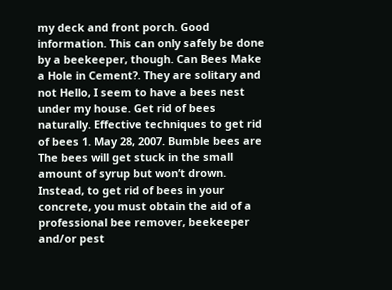my deck and front porch. Good information. This can only safely be done by a beekeeper, though. Can Bees Make a Hole in Cement?. They are solitary and not Hello, I seem to have a bees nest under my house. Get rid of bees naturally. Effective techniques to get rid of bees 1. May 28, 2007. Bumble bees are The bees will get stuck in the small amount of syrup but won’t drown. Instead, to get rid of bees in your concrete, you must obtain the aid of a professional bee remover, beekeeper and/or pest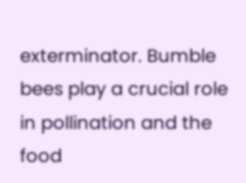exterminator. Bumble bees play a crucial role in pollination and the food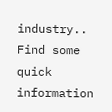industry.. Find some quick information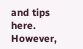and tips here. However,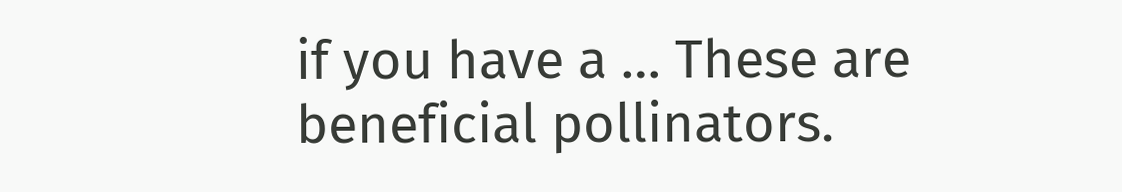if you have a … These are beneficial pollinators.